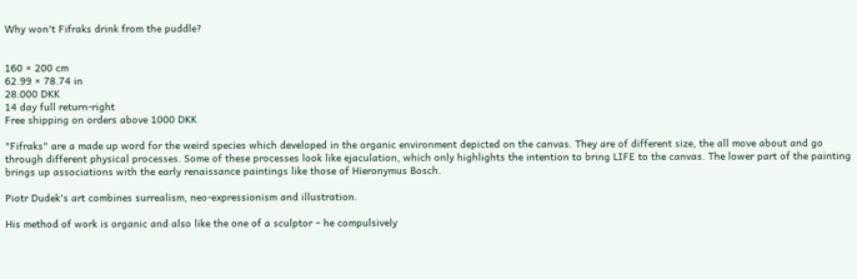Why won't Fifraks drink from the puddle?


160 × 200 cm
62.99 × 78.74 in
28.000 DKK
14 day full return-right
Free shipping on orders above 1000 DKK

"Fifraks" are a made up word for the weird species which developed in the organic environment depicted on the canvas. They are of different size, the all move about and go through different physical processes. Some of these processes look like ejaculation, which only highlights the intention to bring LIFE to the canvas. The lower part of the painting brings up associations with the early renaissance paintings like those of Hieronymus Bosch.

Piotr Dudek's art combines surrealism, neo-expressionism and illustration.

His method of work is organic and also like the one of a sculptor – he compulsively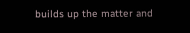builds up the matter and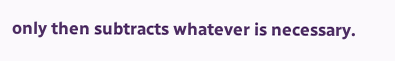only then subtracts whatever is necessary.